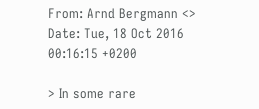From: Arnd Bergmann <>
Date: Tue, 18 Oct 2016 00:16:15 +0200

> In some rare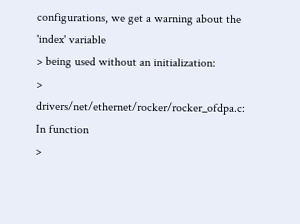configurations, we get a warning about the 'index' variable
> being used without an initialization:
> drivers/net/ethernet/rocker/rocker_ofdpa.c: In function
>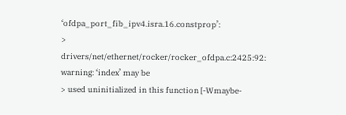‘ofdpa_port_fib_ipv4.isra.16.constprop’:
> drivers/net/ethernet/rocker/rocker_ofdpa.c:2425:92: warning: ‘index’ may be
> used uninitialized in this function [-Wmaybe-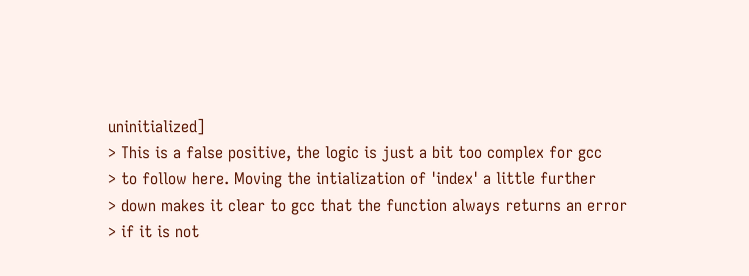uninitialized]
> This is a false positive, the logic is just a bit too complex for gcc
> to follow here. Moving the intialization of 'index' a little further
> down makes it clear to gcc that the function always returns an error
> if it is not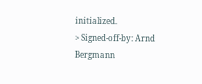initialized.
> Signed-off-by: Arnd Bergmann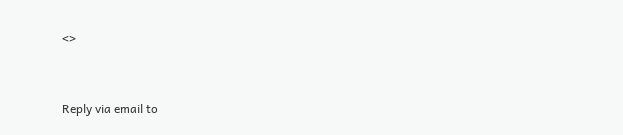<>


Reply via email to